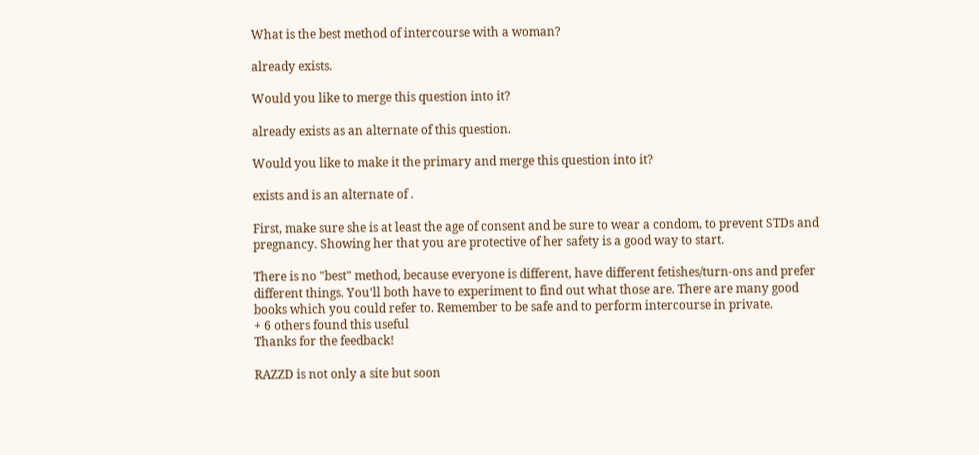What is the best method of intercourse with a woman?

already exists.

Would you like to merge this question into it?

already exists as an alternate of this question.

Would you like to make it the primary and merge this question into it?

exists and is an alternate of .

First, make sure she is at least the age of consent and be sure to wear a condom, to prevent STDs and pregnancy. Showing her that you are protective of her safety is a good way to start.

There is no "best" method, because everyone is different, have different fetishes/turn-ons and prefer different things. You'll both have to experiment to find out what those are. There are many good books which you could refer to. Remember to be safe and to perform intercourse in private.
+ 6 others found this useful
Thanks for the feedback!

RAZZD is not only a site but soon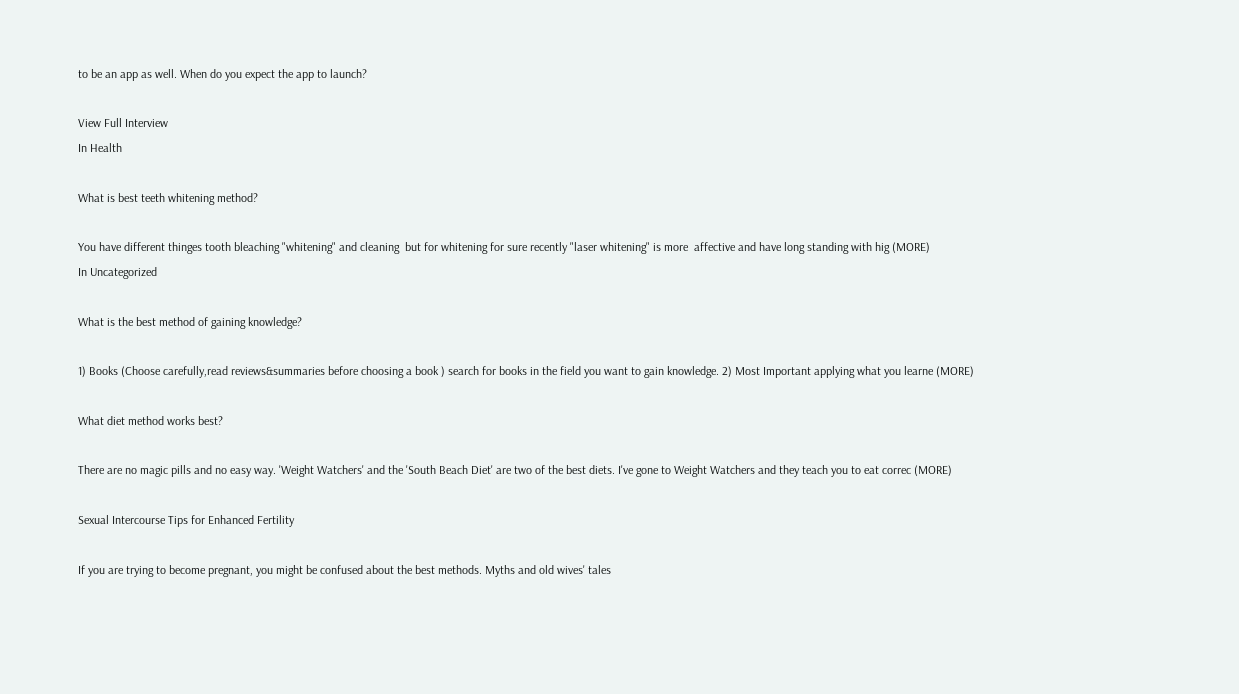to be an app as well. When do you expect the app to launch?

View Full Interview
In Health

What is best teeth whitening method?

You have different thinges tooth bleaching "whitening" and cleaning  but for whitening for sure recently "laser whitening" is more  affective and have long standing with hig (MORE)
In Uncategorized

What is the best method of gaining knowledge?

1) Books (Choose carefully,read reviews&summaries before choosing a book ) search for books in the field you want to gain knowledge. 2) Most Important applying what you learne (MORE)

What diet method works best?

There are no magic pills and no easy way. 'Weight Watchers' and the 'South Beach Diet' are two of the best diets. I've gone to Weight Watchers and they teach you to eat correc (MORE)

Sexual Intercourse Tips for Enhanced Fertility

If you are trying to become pregnant, you might be confused about the best methods. Myths and old wives' tales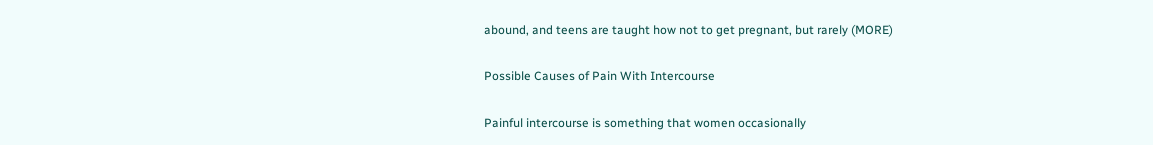abound, and teens are taught how not to get pregnant, but rarely (MORE)

Possible Causes of Pain With Intercourse

Painful intercourse is something that women occasionally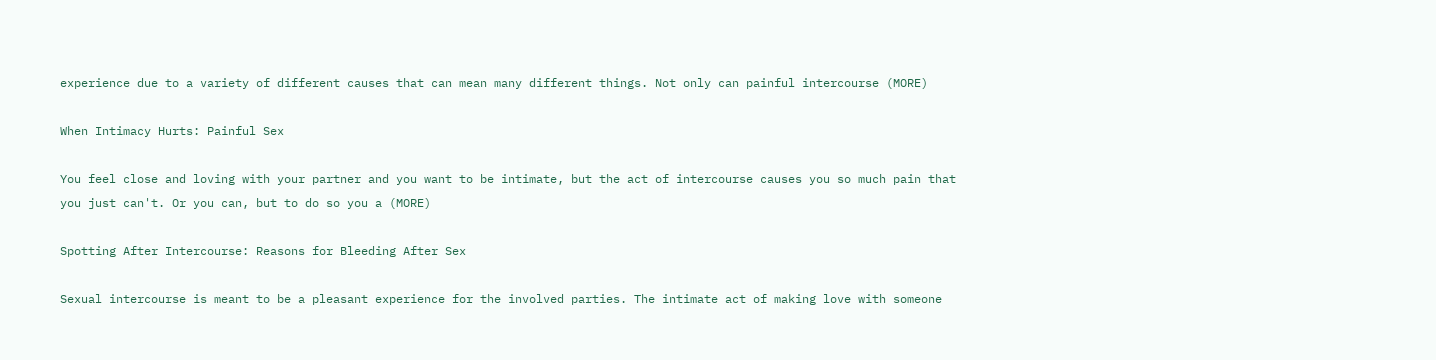experience due to a variety of different causes that can mean many different things. Not only can painful intercourse (MORE)

When Intimacy Hurts: Painful Sex

You feel close and loving with your partner and you want to be intimate, but the act of intercourse causes you so much pain that you just can't. Or you can, but to do so you a (MORE)

Spotting After Intercourse: Reasons for Bleeding After Sex

Sexual intercourse is meant to be a pleasant experience for the involved parties. The intimate act of making love with someone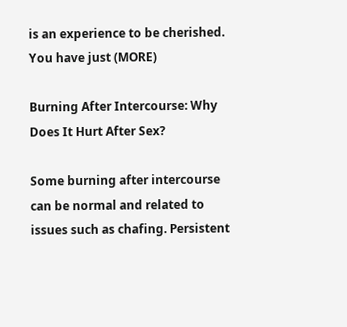is an experience to be cherished. You have just (MORE)

Burning After Intercourse: Why Does It Hurt After Sex?

Some burning after intercourse can be normal and related to issues such as chafing. Persistent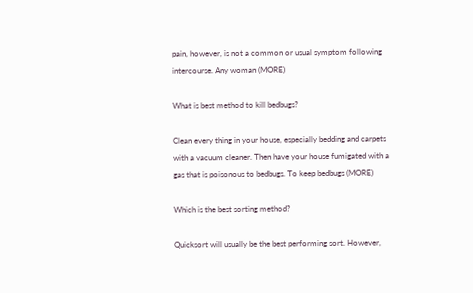pain, however, is not a common or usual symptom following intercourse. Any woman (MORE)

What is best method to kill bedbugs?

Clean every thing in your house, especially bedding and carpets with a vacuum cleaner. Then have your house fumigated with a gas that is poisonous to bedbugs. To keep bedbugs (MORE)

Which is the best sorting method?

Quicksort will usually be the best performing sort. However,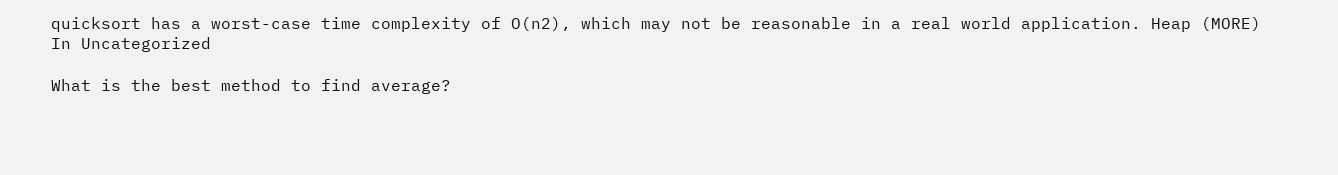quicksort has a worst-case time complexity of O(n2), which may not be reasonable in a real world application. Heap (MORE)
In Uncategorized

What is the best method to find average?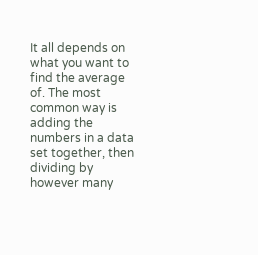It all depends on what you want to find the average of. The most common way is adding the numbers in a data set together, then dividing by however many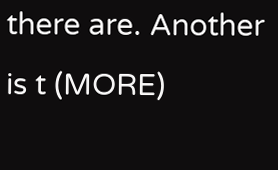there are. Another is t (MORE)